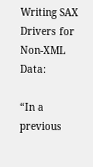Writing SAX Drivers for Non-XML Data:

“In a previous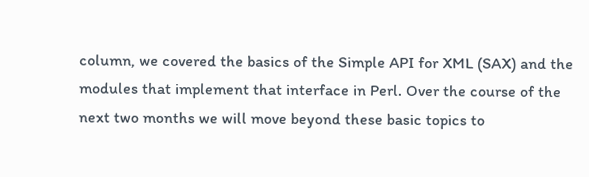column, we covered the basics of the Simple API for XML (SAX) and the modules that implement that interface in Perl. Over the course of the next two months we will move beyond these basic topics to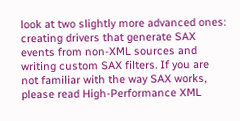look at two slightly more advanced ones: creating drivers that generate SAX events from non-XML sources and writing custom SAX filters. If you are not familiar with the way SAX works, please read High-Performance XML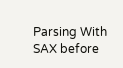Parsing With SAX before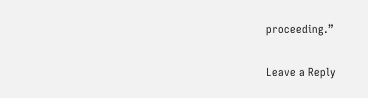proceeding.”

Leave a Reply